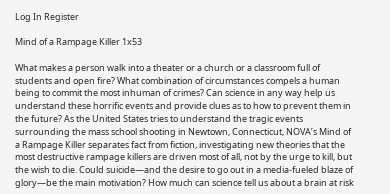Log In Register

Mind of a Rampage Killer 1x53

What makes a person walk into a theater or a church or a classroom full of students and open fire? What combination of circumstances compels a human being to commit the most inhuman of crimes? Can science in any way help us understand these horrific events and provide clues as to how to prevent them in the future? As the United States tries to understand the tragic events surrounding the mass school shooting in Newtown, Connecticut, NOVA’s Mind of a Rampage Killer separates fact from fiction, investigating new theories that the most destructive rampage killers are driven most of all, not by the urge to kill, but the wish to die. Could suicide—and the desire to go out in a media-fueled blaze of glory—be the main motivation? How much can science tell us about a brain at risk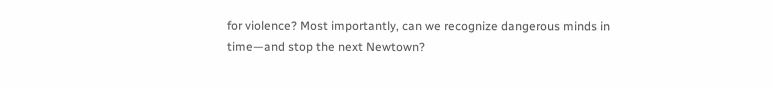for violence? Most importantly, can we recognize dangerous minds in time—and stop the next Newtown?